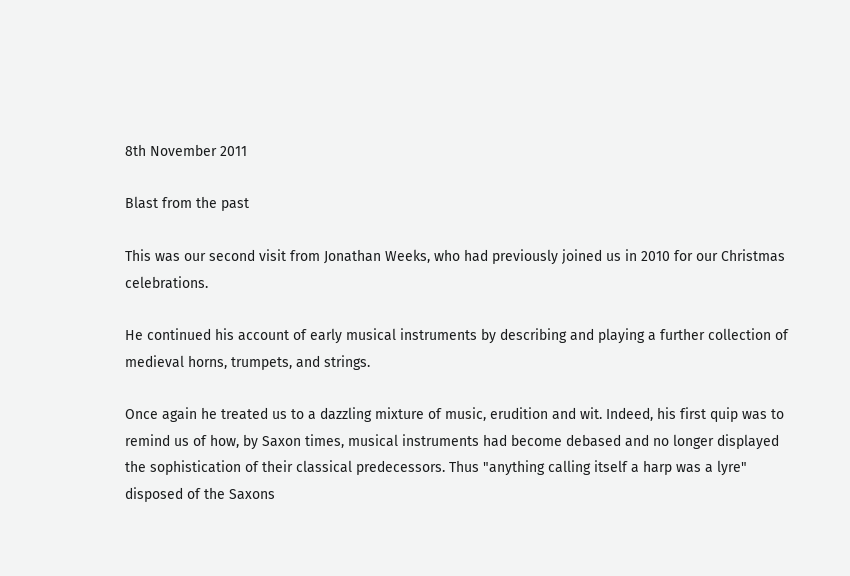8th November 2011

Blast from the past

This was our second visit from Jonathan Weeks, who had previously joined us in 2010 for our Christmas celebrations.

He continued his account of early musical instruments by describing and playing a further collection of medieval horns, trumpets, and strings.

Once again he treated us to a dazzling mixture of music, erudition and wit. Indeed, his first quip was to remind us of how, by Saxon times, musical instruments had become debased and no longer displayed the sophistication of their classical predecessors. Thus "anything calling itself a harp was a lyre" disposed of the Saxons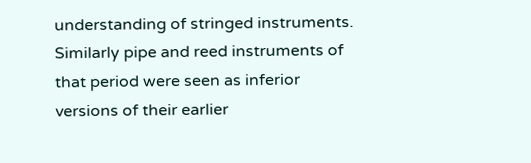understanding of stringed instruments. Similarly pipe and reed instruments of that period were seen as inferior versions of their earlier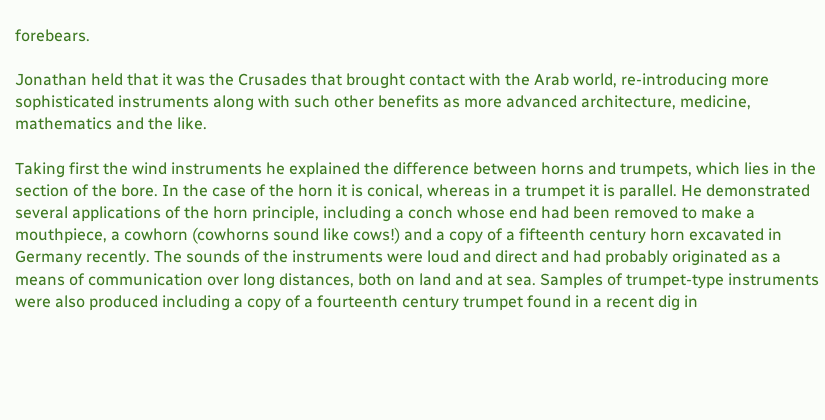forebears.

Jonathan held that it was the Crusades that brought contact with the Arab world, re-introducing more sophisticated instruments along with such other benefits as more advanced architecture, medicine, mathematics and the like.

Taking first the wind instruments he explained the difference between horns and trumpets, which lies in the section of the bore. In the case of the horn it is conical, whereas in a trumpet it is parallel. He demonstrated several applications of the horn principle, including a conch whose end had been removed to make a mouthpiece, a cowhorn (cowhorns sound like cows!) and a copy of a fifteenth century horn excavated in Germany recently. The sounds of the instruments were loud and direct and had probably originated as a means of communication over long distances, both on land and at sea. Samples of trumpet-type instruments were also produced including a copy of a fourteenth century trumpet found in a recent dig in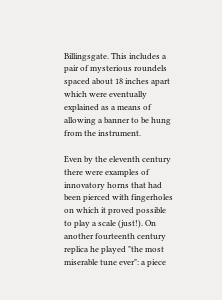Billingsgate. This includes a pair of mysterious roundels spaced about 18 inches apart which were eventually explained as a means of allowing a banner to be hung from the instrument.

Even by the eleventh century there were examples of innovatory horns that had been pierced with fingerholes on which it proved possible to play a scale (just!). On another fourteenth century replica he played "the most miserable tune ever": a piece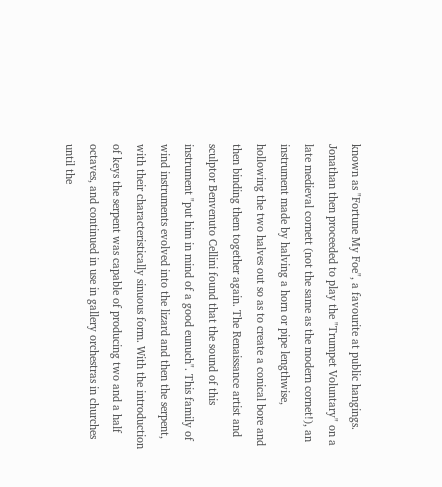known as "Fortune My Foe", a favourite at public hangings. Jonathan then proceeded to play the "Trumpet Voluntary" on a late medieval cornett (not the same as the modern cornet!), an instrument made by halving a horn or pipe lengthwise, hollowing the two halves out so as to create a conical bore and then binding them together again. The Renaissance artist and sculptor Benvenuto Cellini found that the sound of this instrument "put him in mind of a good eunuch". This family of wind instruments evolved into the lizard and then the serpent, with their characteristically sinuous form. With the introduction of keys the serpent was capable of producing two and a half octaves, and continued in use in gallery orchestras in churches until the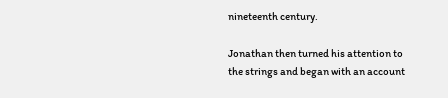nineteenth century.

Jonathan then turned his attention to the strings and began with an account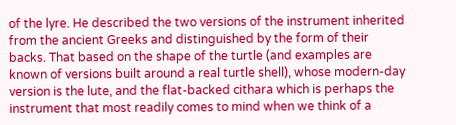of the lyre. He described the two versions of the instrument inherited from the ancient Greeks and distinguished by the form of their backs. That based on the shape of the turtle (and examples are known of versions built around a real turtle shell), whose modern-day version is the lute, and the flat-backed cithara which is perhaps the instrument that most readily comes to mind when we think of a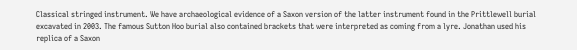Classical stringed instrument. We have archaeological evidence of a Saxon version of the latter instrument found in the Prittlewell burial excavated in 2003. The famous Sutton Hoo burial also contained brackets that were interpreted as coming from a lyre. Jonathan used his replica of a Saxon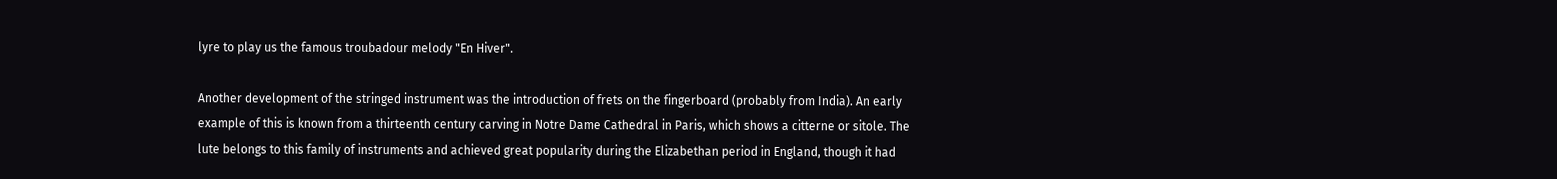lyre to play us the famous troubadour melody "En Hiver".

Another development of the stringed instrument was the introduction of frets on the fingerboard (probably from India). An early example of this is known from a thirteenth century carving in Notre Dame Cathedral in Paris, which shows a citterne or sitole. The lute belongs to this family of instruments and achieved great popularity during the Elizabethan period in England, though it had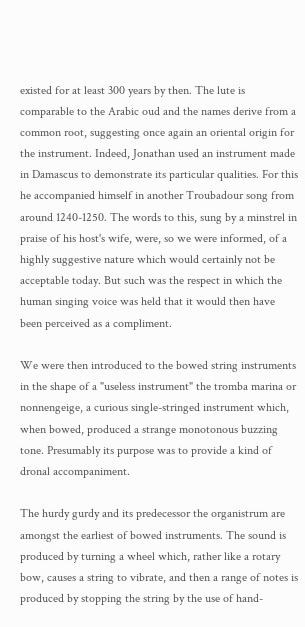existed for at least 300 years by then. The lute is comparable to the Arabic oud and the names derive from a common root, suggesting once again an oriental origin for the instrument. Indeed, Jonathan used an instrument made in Damascus to demonstrate its particular qualities. For this he accompanied himself in another Troubadour song from around 1240-1250. The words to this, sung by a minstrel in praise of his host's wife, were, so we were informed, of a highly suggestive nature which would certainly not be acceptable today. But such was the respect in which the human singing voice was held that it would then have been perceived as a compliment.

We were then introduced to the bowed string instruments in the shape of a "useless instrument" the tromba marina or nonnengeige, a curious single-stringed instrument which, when bowed, produced a strange monotonous buzzing tone. Presumably its purpose was to provide a kind of dronal accompaniment.

The hurdy gurdy and its predecessor the organistrum are amongst the earliest of bowed instruments. The sound is produced by turning a wheel which, rather like a rotary bow, causes a string to vibrate, and then a range of notes is produced by stopping the string by the use of hand-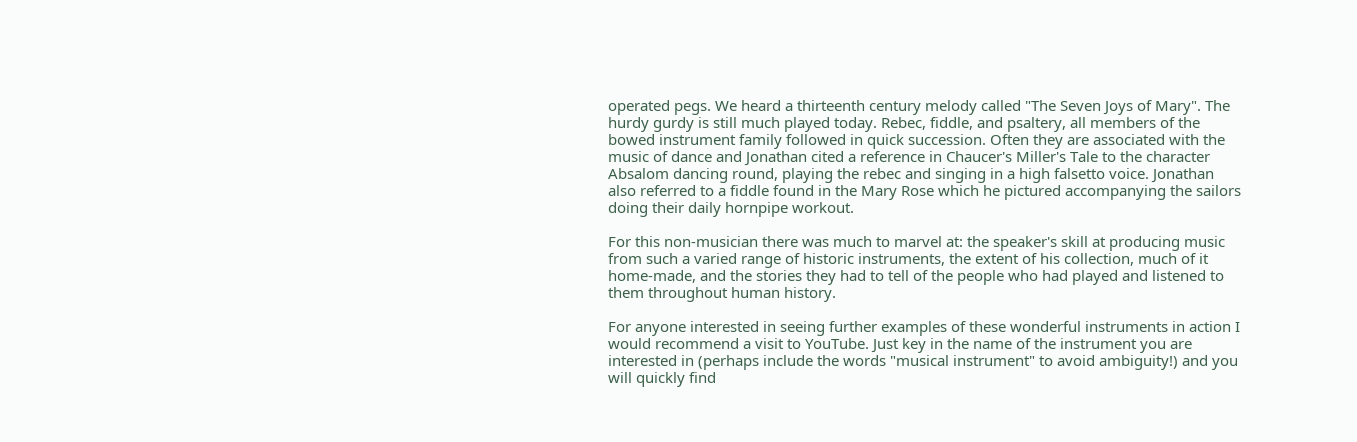operated pegs. We heard a thirteenth century melody called "The Seven Joys of Mary". The hurdy gurdy is still much played today. Rebec, fiddle, and psaltery, all members of the bowed instrument family followed in quick succession. Often they are associated with the music of dance and Jonathan cited a reference in Chaucer's Miller's Tale to the character Absalom dancing round, playing the rebec and singing in a high falsetto voice. Jonathan also referred to a fiddle found in the Mary Rose which he pictured accompanying the sailors doing their daily hornpipe workout.

For this non-musician there was much to marvel at: the speaker's skill at producing music from such a varied range of historic instruments, the extent of his collection, much of it home-made, and the stories they had to tell of the people who had played and listened to them throughout human history.

For anyone interested in seeing further examples of these wonderful instruments in action I would recommend a visit to YouTube. Just key in the name of the instrument you are interested in (perhaps include the words "musical instrument" to avoid ambiguity!) and you will quickly find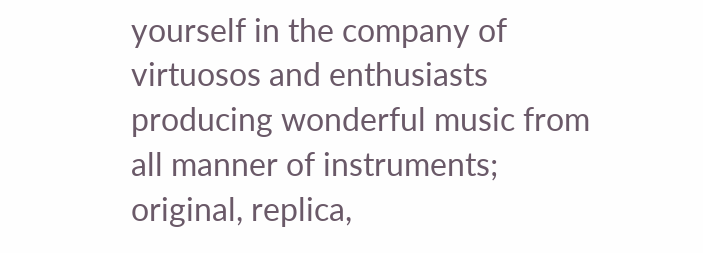yourself in the company of virtuosos and enthusiasts producing wonderful music from all manner of instruments; original, replica,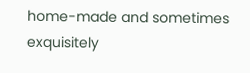home-made and sometimes exquisitely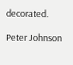decorated.

Peter Johnson